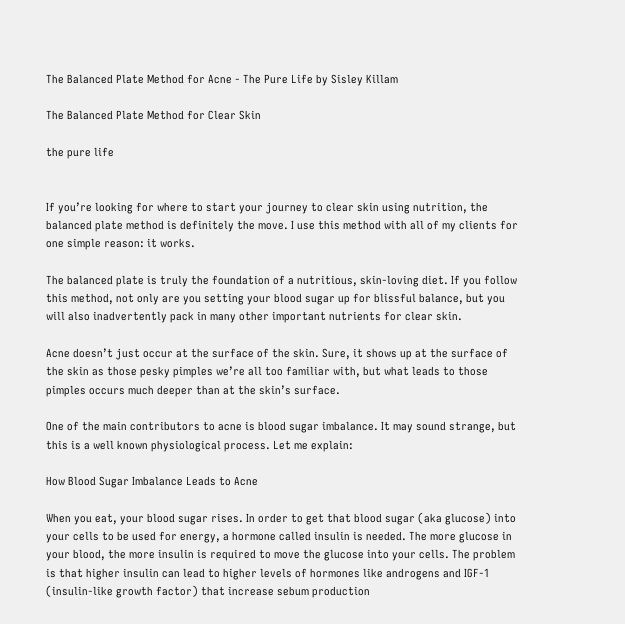The Balanced Plate Method for Acne - The Pure Life by Sisley Killam

The Balanced Plate Method for Clear Skin

the pure life


If you’re looking for where to start your journey to clear skin using nutrition, the balanced plate method is definitely the move. I use this method with all of my clients for one simple reason: it works.

The balanced plate is truly the foundation of a nutritious, skin-loving diet. If you follow this method, not only are you setting your blood sugar up for blissful balance, but you will also inadvertently pack in many other important nutrients for clear skin.

Acne doesn’t just occur at the surface of the skin. Sure, it shows up at the surface of the skin as those pesky pimples we’re all too familiar with, but what leads to those pimples occurs much deeper than at the skin’s surface.

One of the main contributors to acne is blood sugar imbalance. It may sound strange, but this is a well known physiological process. Let me explain:

How Blood Sugar Imbalance Leads to Acne

When you eat, your blood sugar rises. In order to get that blood sugar (aka glucose) into your cells to be used for energy, a hormone called insulin is needed. The more glucose in your blood, the more insulin is required to move the glucose into your cells. The problem is that higher insulin can lead to higher levels of hormones like androgens and IGF-1 (insulin-like growth factor) that increase sebum production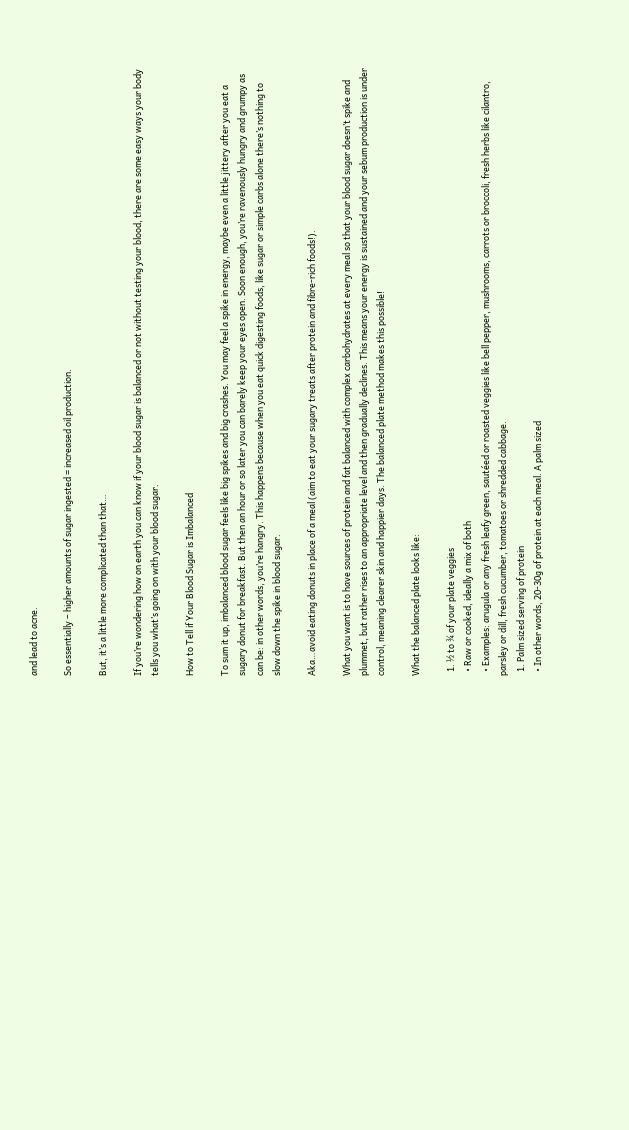and lead to acne.

So essentially – higher amounts of sugar ingested = increased oil production.

But, it’s a little more complicated than that…

If you’re wondering how on earth you can know if your blood sugar is balanced or not without testing your blood, there are some easy ways your body tells you what’s going on with your blood sugar.

How to Tell if Your Blood Sugar is Imbalanced

To sum it up, imbalanced blood sugar feels like big spikes and big crashes. You may feel a spike in energy, maybe even a little jittery after you eat a sugary donut for breakfast. But then an hour or so later you can barely keep your eyes open. Soon enough, you’re ravenously hungry and grumpy as can be: in other words, you’re hangry. This happens because when you eat quick digesting foods, like sugar or simple carbs alone there’s nothing to slow down the spike in blood sugar.

Aka…avoid eating donuts in place of a meal (aim to eat your sugary treats after protein and fibre-rich foods!).

What you want is to have sources of protein and fat balanced with complex carbohydrates at every meal so that your blood sugar doesn’t spike and plummet, but rather rises to an appropriate level and then gradually declines. This means your energy is sustained and your sebum production is under control, meaning clearer skin and happier days. The balanced plate method makes this possible!

What the balanced plate looks like:

  1. ½ to ¾ of your plate veggies
  • Raw or cooked, ideally a mix of both
  • Examples: arugula or any fresh leafy green, sautéed or roasted veggies like bell pepper, mushrooms, carrots or broccoli, fresh herbs like cilantro, parsley or dill, fresh cucumber, tomatoes or shredded cabbage.
  1. Palm sized serving of protein
  • In other words, 20-30g of protein at each meal. A palm sized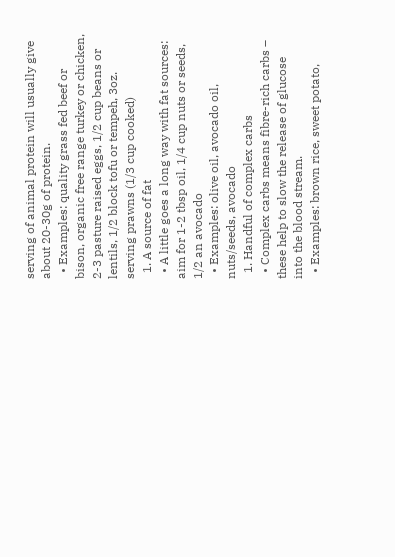serving of animal protein will usually give about 20-30g of protein.
  • Examples: quality grass fed beef or bison, organic free range turkey or chicken, 2-3 pasture raised eggs, 1/2 cup beans or lentils, 1/2 block tofu or tempeh, 3oz. serving prawns (1/3 cup cooked)
  1. A source of fat
  • A little goes a long way with fat sources: aim for 1-2 tbsp oil, 1/4 cup nuts or seeds, 1/2 an avocado
  • Examples: olive oil, avocado oil, nuts/seeds, avocado
  1. Handful of complex carbs
  • Complex carbs means fibre-rich carbs – these help to slow the release of glucose into the blood stream.
  • Examples: brown rice, sweet potato,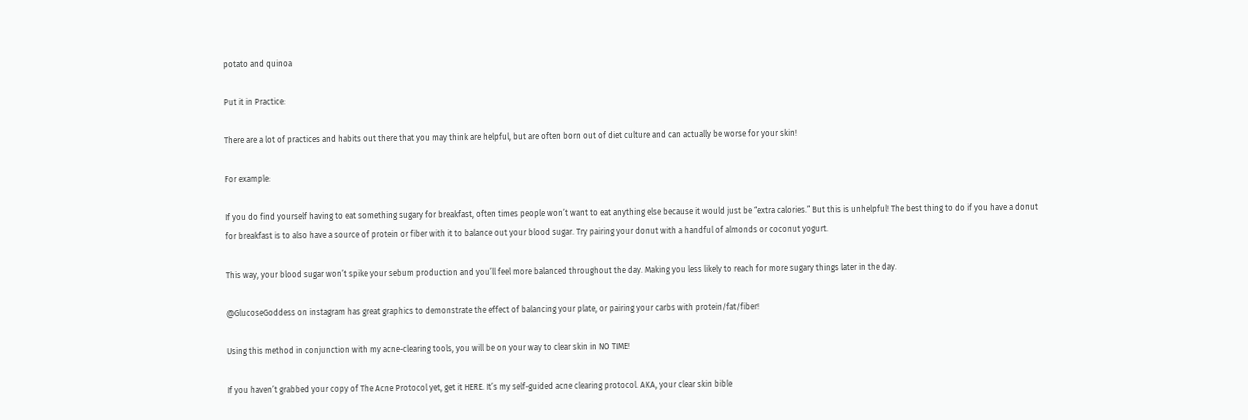potato and quinoa

Put it in Practice:

There are a lot of practices and habits out there that you may think are helpful, but are often born out of diet culture and can actually be worse for your skin!

For example:

If you do find yourself having to eat something sugary for breakfast, often times people won’t want to eat anything else because it would just be “extra calories.” But this is unhelpful! The best thing to do if you have a donut for breakfast is to also have a source of protein or fiber with it to balance out your blood sugar. Try pairing your donut with a handful of almonds or coconut yogurt.

This way, your blood sugar won’t spike your sebum production and you’ll feel more balanced throughout the day. Making you less likely to reach for more sugary things later in the day.

@GlucoseGoddess on instagram has great graphics to demonstrate the effect of balancing your plate, or pairing your carbs with protein/fat/fiber!

Using this method in conjunction with my acne-clearing tools, you will be on your way to clear skin in NO TIME!

If you haven’t grabbed your copy of The Acne Protocol yet, get it HERE. It’s my self-guided acne clearing protocol. AKA, your clear skin bible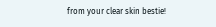from your clear skin bestie!